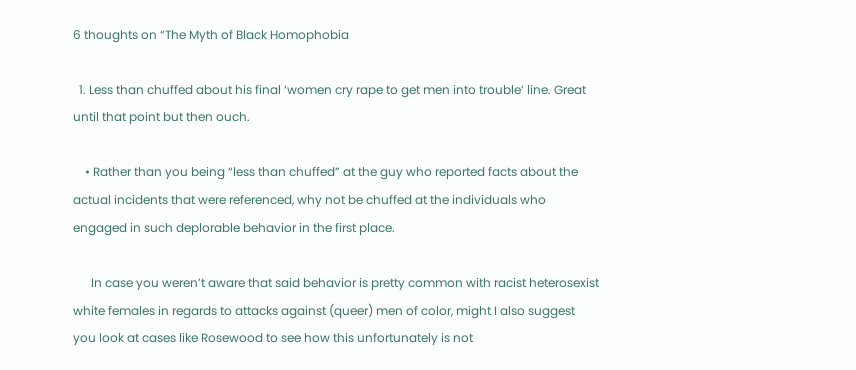6 thoughts on “The Myth of Black Homophobia

  1. Less than chuffed about his final ‘women cry rape to get men into trouble’ line. Great until that point but then ouch.

    • Rather than you being “less than chuffed” at the guy who reported facts about the actual incidents that were referenced, why not be chuffed at the individuals who engaged in such deplorable behavior in the first place.

      In case you weren’t aware that said behavior is pretty common with racist heterosexist white females in regards to attacks against (queer) men of color, might I also suggest you look at cases like Rosewood to see how this unfortunately is not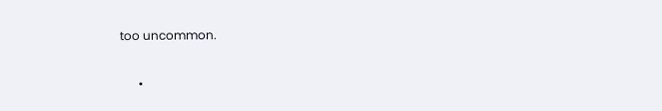too uncommon.

      •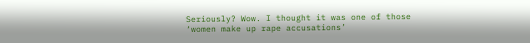Seriously? Wow. I thought it was one of those ‘women make up rape accusations’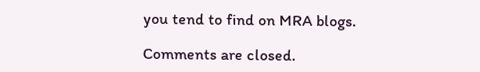you tend to find on MRA blogs.

Comments are closed.